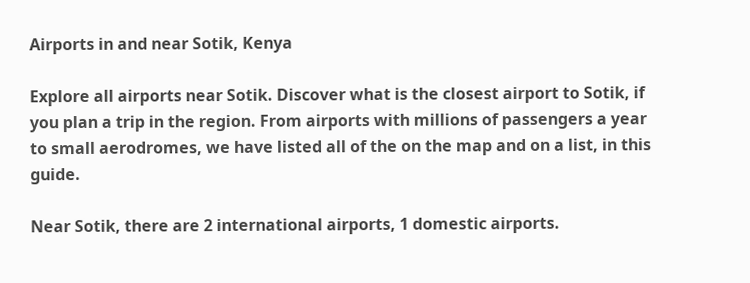Airports in and near Sotik, Kenya

Explore all airports near Sotik. Discover what is the closest airport to Sotik, if you plan a trip in the region. From airports with millions of passengers a year to small aerodromes, we have listed all of the on the map and on a list, in this guide.

Near Sotik, there are 2 international airports, 1 domestic airports.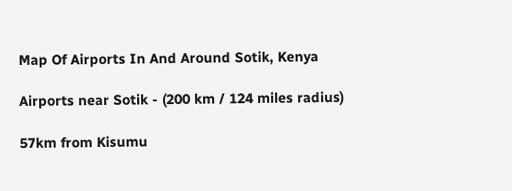Map Of Airports In And Around Sotik, Kenya

Airports near Sotik - (200 km / 124 miles radius)

57km from Kisumu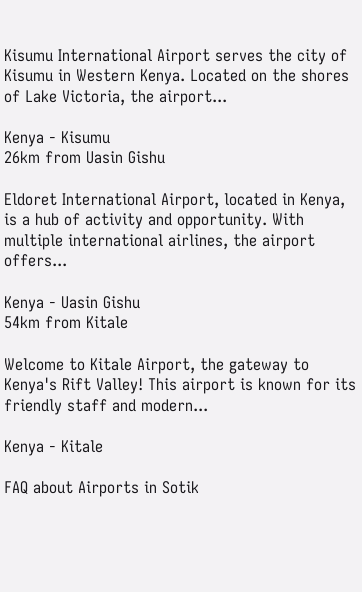Kisumu International Airport serves the city of Kisumu in Western Kenya. Located on the shores of Lake Victoria, the airport...

Kenya - Kisumu
26km from Uasin Gishu

Eldoret International Airport, located in Kenya, is a hub of activity and opportunity. With multiple international airlines, the airport offers...

Kenya - Uasin Gishu
54km from Kitale

Welcome to Kitale Airport, the gateway to Kenya's Rift Valley! This airport is known for its friendly staff and modern...

Kenya - Kitale

FAQ about Airports in Sotik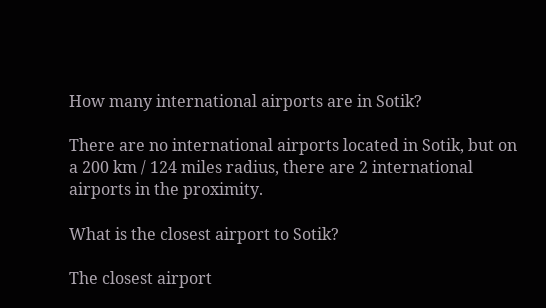How many international airports are in Sotik?

There are no international airports located in Sotik, but on a 200 km / 124 miles radius, there are 2 international airports in the proximity.

What is the closest airport to Sotik?

The closest airport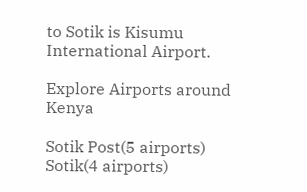to Sotik is Kisumu International Airport.

Explore Airports around Kenya

Sotik Post(5 airports)
Sotik(4 airports)